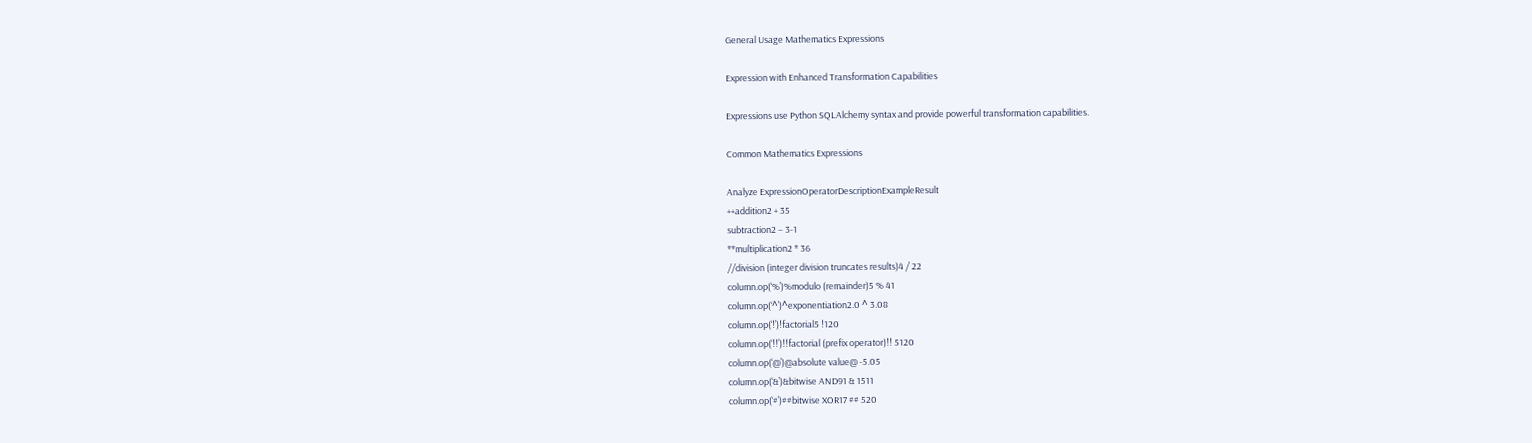General Usage Mathematics Expressions

Expression with Enhanced Transformation Capabilities

Expressions use Python SQLAlchemy syntax and provide powerful transformation capabilities.

Common Mathematics Expressions

Analyze ExpressionOperatorDescriptionExampleResult
++addition2 + 35
subtraction2 – 3-1
**multiplication2 * 36
//division (integer division truncates results)4 / 22
column.op(‘%’)%modulo (remainder)5 % 41
column.op(‘^’)^exponentiation2.0 ^ 3.08
column.op(‘!’)!factorial5 !120
column.op(‘!!’)!!factorial (prefix operator)!! 5120
column.op(‘@’)@absolute value@ -5.05
column.op(‘&’)&bitwise AND91 & 1511
column.op(‘#’)##bitwise XOR17 ## 520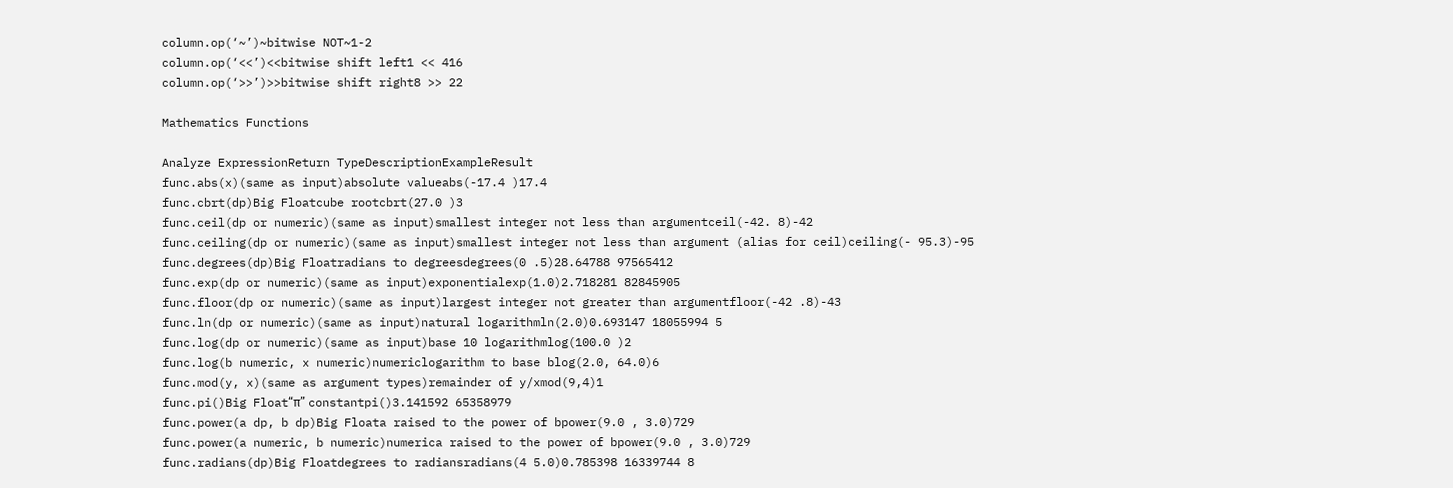column.op(‘~’)~bitwise NOT~1-2
column.op(‘<<’)<<bitwise shift left1 << 416
column.op(‘>>’)>>bitwise shift right8 >> 22

Mathematics Functions

Analyze ExpressionReturn TypeDescriptionExampleResult
func.abs(x)(same as input)absolute valueabs(-17.4 )17.4
func.cbrt(dp)Big Floatcube rootcbrt(27.0 )3
func.ceil(dp or numeric)(same as input)smallest integer not less than argumentceil(-42. 8)-42
func.ceiling(dp or numeric)(same as input)smallest integer not less than argument (alias for ceil)ceiling(- 95.3)-95
func.degrees(dp)Big Floatradians to degreesdegrees(0 .5)28.64788 97565412
func.exp(dp or numeric)(same as input)exponentialexp(1.0)2.718281 82845905
func.floor(dp or numeric)(same as input)largest integer not greater than argumentfloor(-42 .8)-43
func.ln(dp or numeric)(same as input)natural logarithmln(2.0)0.693147 18055994 5
func.log(dp or numeric)(same as input)base 10 logarithmlog(100.0 )2
func.log(b numeric, x numeric)numericlogarithm to base blog(2.0, 64.0)6
func.mod(y, x)(same as argument types)remainder of y/xmod(9,4)1
func.pi()Big Float“π” constantpi()3.141592 65358979
func.power(a dp, b dp)Big Floata raised to the power of bpower(9.0 , 3.0)729
func.power(a numeric, b numeric)numerica raised to the power of bpower(9.0 , 3.0)729
func.radians(dp)Big Floatdegrees to radiansradians(4 5.0)0.785398 16339744 8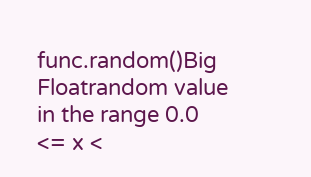func.random()Big Floatrandom value in the range 0.0 <= x <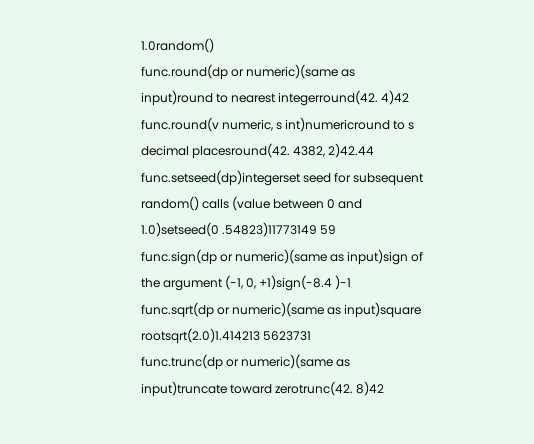1.0random()
func.round(dp or numeric)(same as input)round to nearest integerround(42. 4)42
func.round(v numeric, s int)numericround to s decimal placesround(42. 4382, 2)42.44
func.setseed(dp)integerset seed for subsequent random() calls (value between 0 and 1.0)setseed(0 .54823)11773149 59
func.sign(dp or numeric)(same as input)sign of the argument (-1, 0, +1)sign(-8.4 )-1
func.sqrt(dp or numeric)(same as input)square rootsqrt(2.0)1.414213 5623731
func.trunc(dp or numeric)(same as input)truncate toward zerotrunc(42. 8)42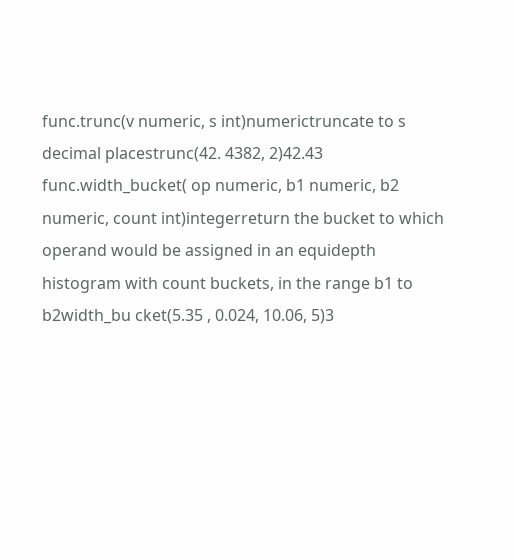func.trunc(v numeric, s int)numerictruncate to s decimal placestrunc(42. 4382, 2)42.43
func.width_bucket( op numeric, b1 numeric, b2 numeric, count int)integerreturn the bucket to which operand would be assigned in an equidepth histogram with count buckets, in the range b1 to b2width_bu cket(5.35 , 0.024, 10.06, 5)3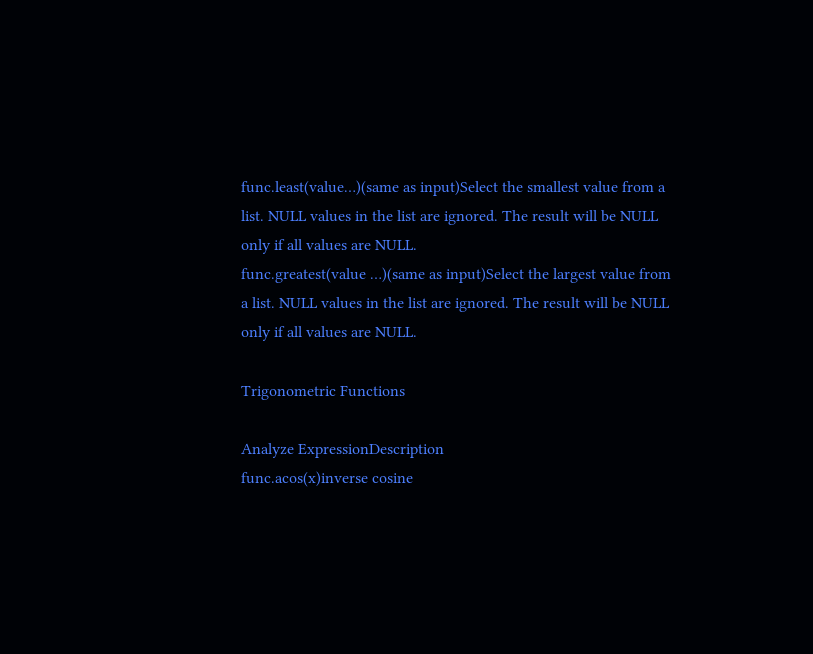func.least(value…)(same as input)Select the smallest value from a list. NULL values in the list are ignored. The result will be NULL only if all values are NULL.
func.greatest(value …)(same as input)Select the largest value from a list. NULL values in the list are ignored. The result will be NULL only if all values are NULL.

Trigonometric Functions

Analyze ExpressionDescription
func.acos(x)inverse cosine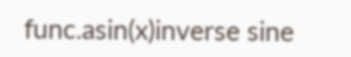func.asin(x)inverse sine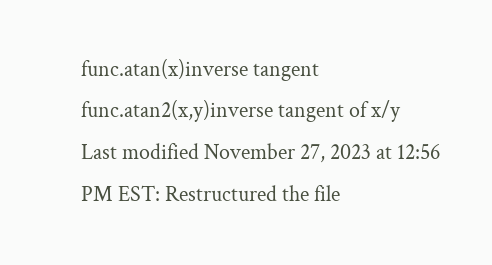func.atan(x)inverse tangent
func.atan2(x,y)inverse tangent of x/y
Last modified November 27, 2023 at 12:56 PM EST: Restructured the file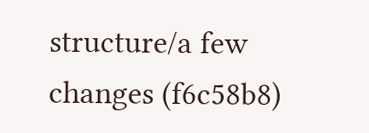structure/a few changes (f6c58b8)